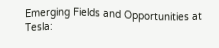Emerging Fields and Opportunities at Tesla: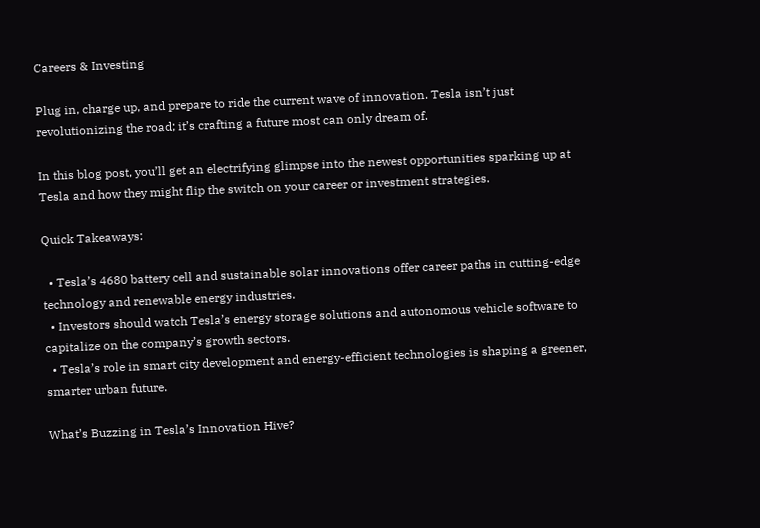Careers & Investing

Plug in, charge up, and prepare to ride the current wave of innovation. Tesla isn’t just revolutionizing the road; it’s crafting a future most can only dream of.

In this blog post, you’ll get an electrifying glimpse into the newest opportunities sparking up at Tesla and how they might flip the switch on your career or investment strategies.

Quick Takeaways:

  • Tesla’s 4680 battery cell and sustainable solar innovations offer career paths in cutting-edge technology and renewable energy industries.
  • Investors should watch Tesla’s energy storage solutions and autonomous vehicle software to capitalize on the company’s growth sectors.
  • Tesla’s role in smart city development and energy-efficient technologies is shaping a greener, smarter urban future.

What’s Buzzing in Tesla’s Innovation Hive?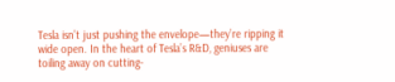Tesla isn’t just pushing the envelope—they’re ripping it wide open. In the heart of Tesla’s R&D, geniuses are toiling away on cutting-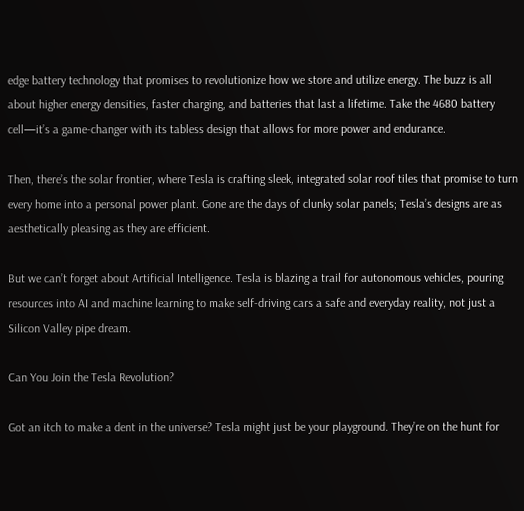edge battery technology that promises to revolutionize how we store and utilize energy. The buzz is all about higher energy densities, faster charging, and batteries that last a lifetime. Take the 4680 battery cell—it’s a game-changer with its tabless design that allows for more power and endurance.

Then, there’s the solar frontier, where Tesla is crafting sleek, integrated solar roof tiles that promise to turn every home into a personal power plant. Gone are the days of clunky solar panels; Tesla’s designs are as aesthetically pleasing as they are efficient.

But we can’t forget about Artificial Intelligence. Tesla is blazing a trail for autonomous vehicles, pouring resources into AI and machine learning to make self-driving cars a safe and everyday reality, not just a Silicon Valley pipe dream.

Can You Join the Tesla Revolution?

Got an itch to make a dent in the universe? Tesla might just be your playground. They’re on the hunt for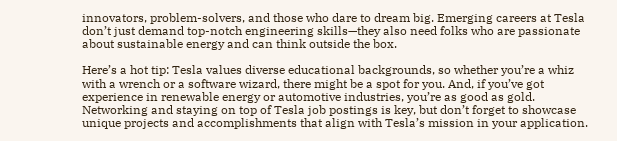innovators, problem-solvers, and those who dare to dream big. Emerging careers at Tesla don’t just demand top-notch engineering skills—they also need folks who are passionate about sustainable energy and can think outside the box.

Here’s a hot tip: Tesla values diverse educational backgrounds, so whether you’re a whiz with a wrench or a software wizard, there might be a spot for you. And, if you’ve got experience in renewable energy or automotive industries, you’re as good as gold. Networking and staying on top of Tesla job postings is key, but don’t forget to showcase unique projects and accomplishments that align with Tesla’s mission in your application.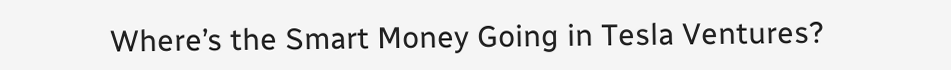Where’s the Smart Money Going in Tesla Ventures?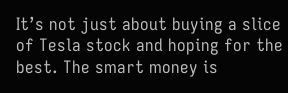It’s not just about buying a slice of Tesla stock and hoping for the best. The smart money is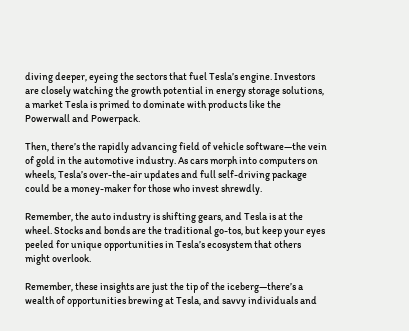diving deeper, eyeing the sectors that fuel Tesla’s engine. Investors are closely watching the growth potential in energy storage solutions, a market Tesla is primed to dominate with products like the Powerwall and Powerpack.

Then, there’s the rapidly advancing field of vehicle software—the vein of gold in the automotive industry. As cars morph into computers on wheels, Tesla’s over-the-air updates and full self-driving package could be a money-maker for those who invest shrewdly.

Remember, the auto industry is shifting gears, and Tesla is at the wheel. Stocks and bonds are the traditional go-tos, but keep your eyes peeled for unique opportunities in Tesla’s ecosystem that others might overlook.

Remember, these insights are just the tip of the iceberg—there’s a wealth of opportunities brewing at Tesla, and savvy individuals and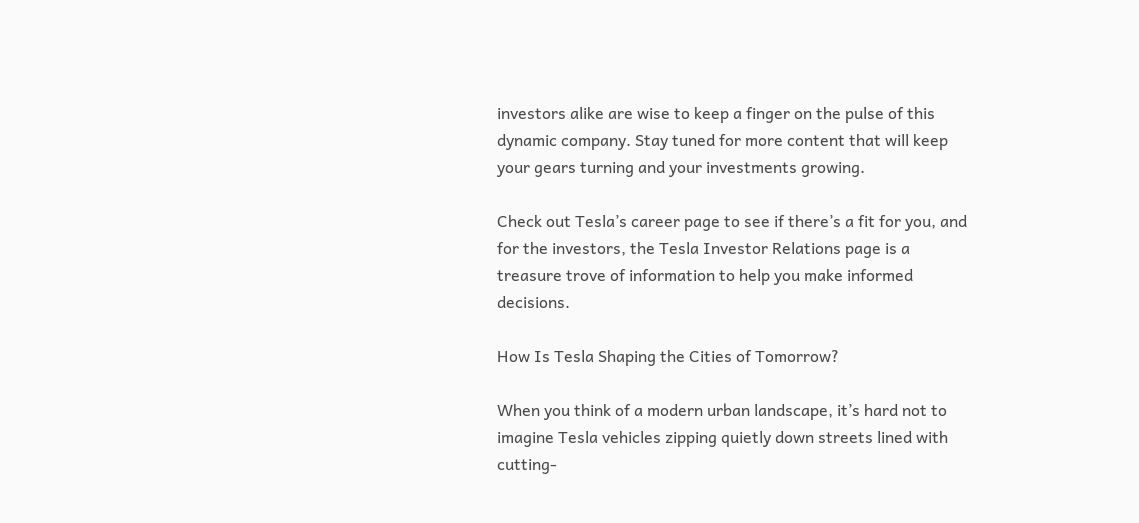investors alike are wise to keep a finger on the pulse of this dynamic company. Stay tuned for more content that will keep your gears turning and your investments growing.

Check out Tesla’s career page to see if there’s a fit for you, and for the investors, the Tesla Investor Relations page is a treasure trove of information to help you make informed decisions.

How Is Tesla Shaping the Cities of Tomorrow?

When you think of a modern urban landscape, it’s hard not to imagine Tesla vehicles zipping quietly down streets lined with cutting-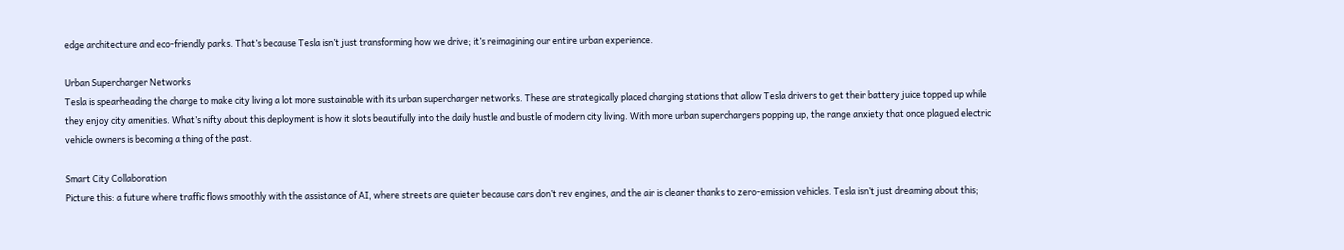edge architecture and eco-friendly parks. That’s because Tesla isn’t just transforming how we drive; it’s reimagining our entire urban experience.

Urban Supercharger Networks
Tesla is spearheading the charge to make city living a lot more sustainable with its urban supercharger networks. These are strategically placed charging stations that allow Tesla drivers to get their battery juice topped up while they enjoy city amenities. What’s nifty about this deployment is how it slots beautifully into the daily hustle and bustle of modern city living. With more urban superchargers popping up, the range anxiety that once plagued electric vehicle owners is becoming a thing of the past.

Smart City Collaboration
Picture this: a future where traffic flows smoothly with the assistance of AI, where streets are quieter because cars don’t rev engines, and the air is cleaner thanks to zero-emission vehicles. Tesla isn’t just dreaming about this;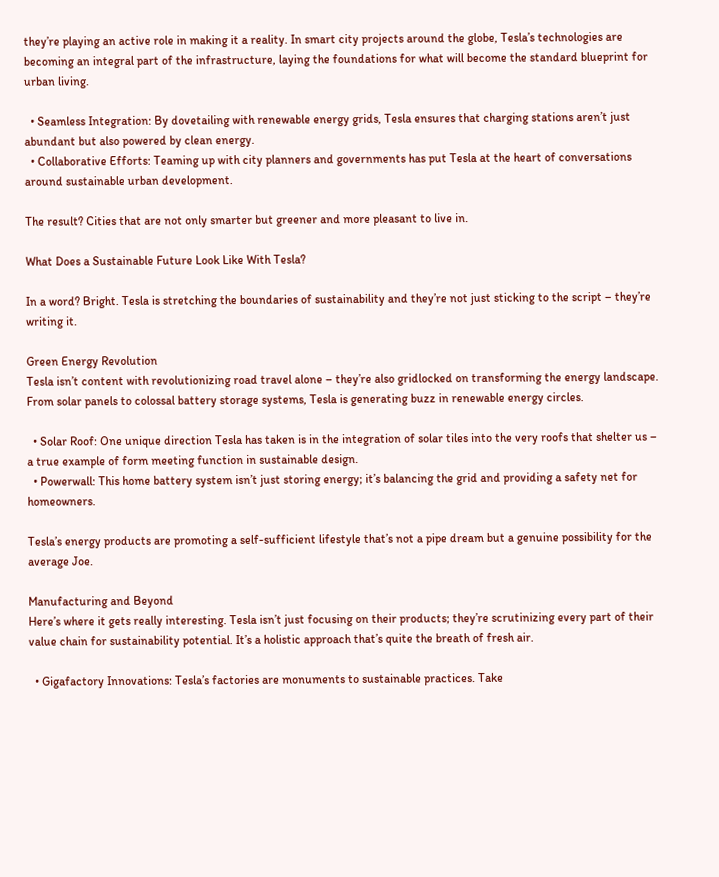they’re playing an active role in making it a reality. In smart city projects around the globe, Tesla’s technologies are becoming an integral part of the infrastructure, laying the foundations for what will become the standard blueprint for urban living.

  • Seamless Integration: By dovetailing with renewable energy grids, Tesla ensures that charging stations aren’t just abundant but also powered by clean energy.
  • Collaborative Efforts: Teaming up with city planners and governments has put Tesla at the heart of conversations around sustainable urban development.

The result? Cities that are not only smarter but greener and more pleasant to live in.

What Does a Sustainable Future Look Like With Tesla?

In a word? Bright. Tesla is stretching the boundaries of sustainability and they’re not just sticking to the script – they’re writing it.

Green Energy Revolution
Tesla isn’t content with revolutionizing road travel alone – they’re also gridlocked on transforming the energy landscape. From solar panels to colossal battery storage systems, Tesla is generating buzz in renewable energy circles.

  • Solar Roof: One unique direction Tesla has taken is in the integration of solar tiles into the very roofs that shelter us – a true example of form meeting function in sustainable design.
  • Powerwall: This home battery system isn’t just storing energy; it’s balancing the grid and providing a safety net for homeowners.

Tesla’s energy products are promoting a self-sufficient lifestyle that’s not a pipe dream but a genuine possibility for the average Joe.

Manufacturing and Beyond
Here’s where it gets really interesting. Tesla isn’t just focusing on their products; they’re scrutinizing every part of their value chain for sustainability potential. It’s a holistic approach that’s quite the breath of fresh air.

  • Gigafactory Innovations: Tesla’s factories are monuments to sustainable practices. Take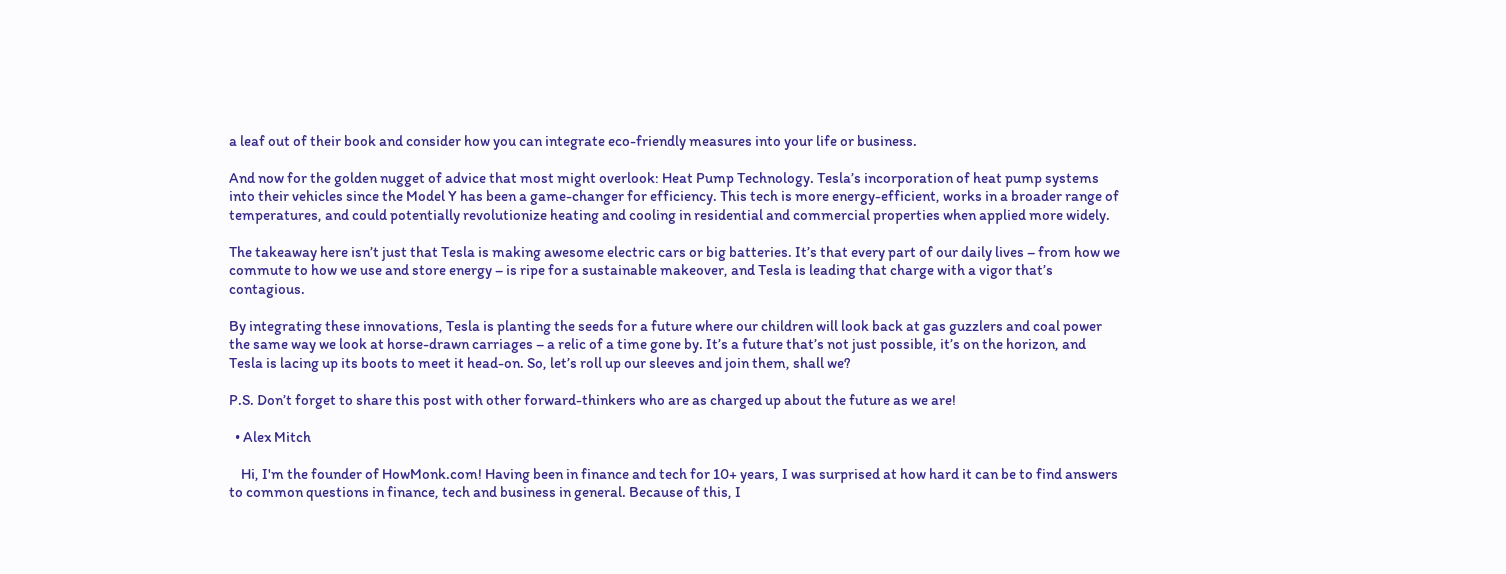a leaf out of their book and consider how you can integrate eco-friendly measures into your life or business.

And now for the golden nugget of advice that most might overlook: Heat Pump Technology. Tesla’s incorporation of heat pump systems into their vehicles since the Model Y has been a game-changer for efficiency. This tech is more energy-efficient, works in a broader range of temperatures, and could potentially revolutionize heating and cooling in residential and commercial properties when applied more widely.

The takeaway here isn’t just that Tesla is making awesome electric cars or big batteries. It’s that every part of our daily lives – from how we commute to how we use and store energy – is ripe for a sustainable makeover, and Tesla is leading that charge with a vigor that’s contagious.

By integrating these innovations, Tesla is planting the seeds for a future where our children will look back at gas guzzlers and coal power the same way we look at horse-drawn carriages – a relic of a time gone by. It’s a future that’s not just possible, it’s on the horizon, and Tesla is lacing up its boots to meet it head-on. So, let’s roll up our sleeves and join them, shall we?

P.S. Don’t forget to share this post with other forward-thinkers who are as charged up about the future as we are!

  • Alex Mitch

    Hi, I'm the founder of HowMonk.com! Having been in finance and tech for 10+ years, I was surprised at how hard it can be to find answers to common questions in finance, tech and business in general. Because of this, I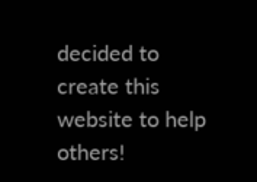decided to create this website to help others!